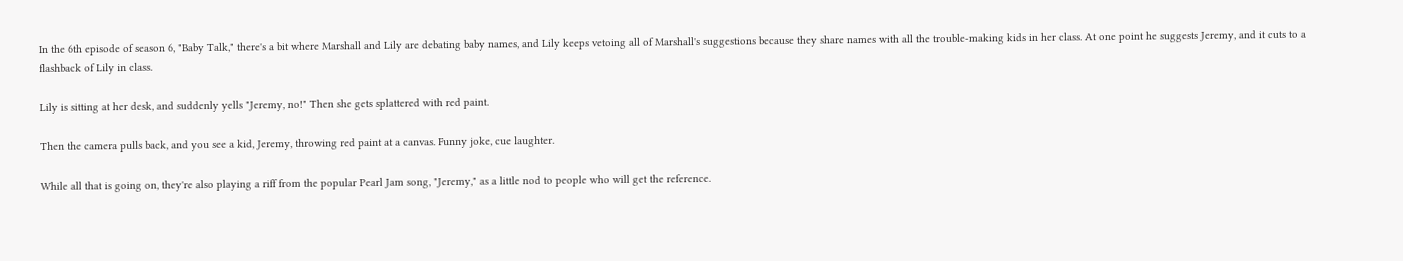In the 6th episode of season 6, "Baby Talk," there's a bit where Marshall and Lily are debating baby names, and Lily keeps vetoing all of Marshall's suggestions because they share names with all the trouble-making kids in her class. At one point he suggests Jeremy, and it cuts to a flashback of Lily in class.

Lily is sitting at her desk, and suddenly yells "Jeremy, no!" Then she gets splattered with red paint.

Then the camera pulls back, and you see a kid, Jeremy, throwing red paint at a canvas. Funny joke, cue laughter.

While all that is going on, they're also playing a riff from the popular Pearl Jam song, "Jeremy," as a little nod to people who will get the reference.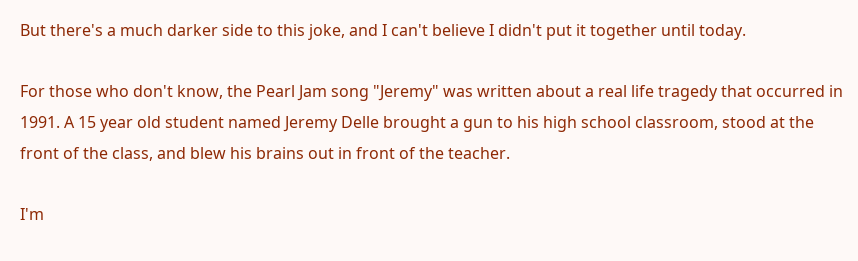But there's a much darker side to this joke, and I can't believe I didn't put it together until today.

For those who don't know, the Pearl Jam song "Jeremy" was written about a real life tragedy that occurred in 1991. A 15 year old student named Jeremy Delle brought a gun to his high school classroom, stood at the front of the class, and blew his brains out in front of the teacher.

I'm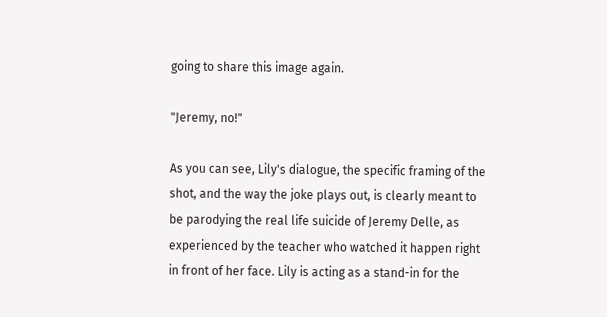going to share this image again.

"Jeremy, no!"

As you can see, Lily's dialogue, the specific framing of the shot, and the way the joke plays out, is clearly meant to be parodying the real life suicide of Jeremy Delle, as experienced by the teacher who watched it happen right in front of her face. Lily is acting as a stand-in for the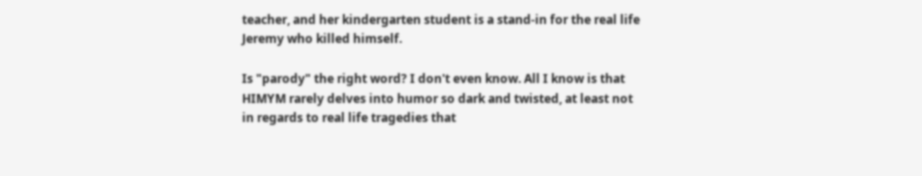teacher, and her kindergarten student is a stand-in for the real life Jeremy who killed himself.

Is "parody" the right word? I don't even know. All I know is that HIMYM rarely delves into humor so dark and twisted, at least not in regards to real life tragedies that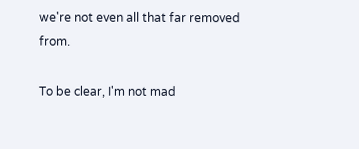we're not even all that far removed from.

To be clear, I'm not mad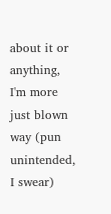about it or anything, I'm more just blown way (pun unintended, I swear)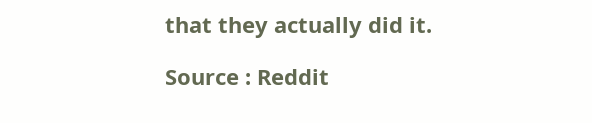that they actually did it.

Source : Reddit